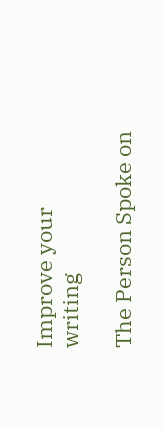Improve your writing

The Person Spoke on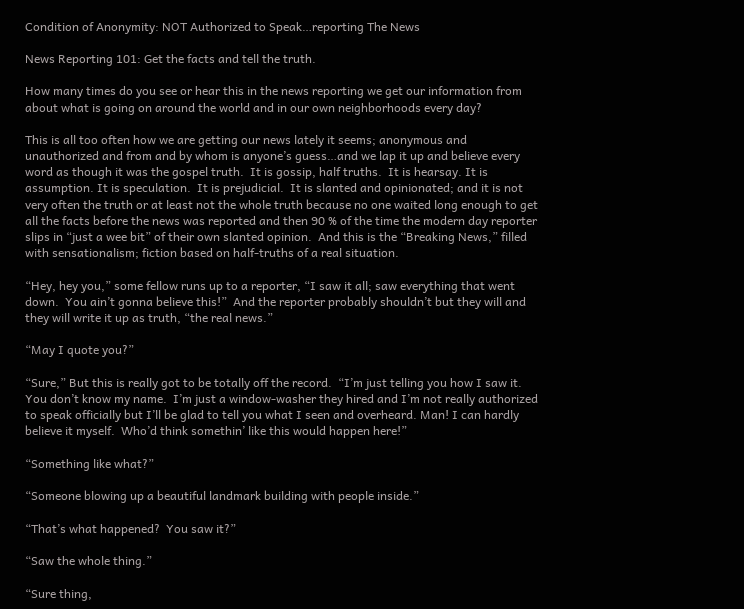Condition of Anonymity: NOT Authorized to Speak…reporting The News

News Reporting 101: Get the facts and tell the truth.

How many times do you see or hear this in the news reporting we get our information from about what is going on around the world and in our own neighborhoods every day?

This is all too often how we are getting our news lately it seems; anonymous and unauthorized and from and by whom is anyone’s guess…and we lap it up and believe every word as though it was the gospel truth.  It is gossip, half truths.  It is hearsay. It is assumption. It is speculation.  It is prejudicial.  It is slanted and opinionated; and it is not very often the truth or at least not the whole truth because no one waited long enough to get all the facts before the news was reported and then 90 % of the time the modern day reporter slips in “just a wee bit” of their own slanted opinion.  And this is the “Breaking News,” filled with sensationalism; fiction based on half-truths of a real situation.

“Hey, hey you,” some fellow runs up to a reporter, “I saw it all; saw everything that went down.  You ain’t gonna believe this!”  And the reporter probably shouldn’t but they will and they will write it up as truth, “the real news.”

“May I quote you?”

“Sure,” But this is really got to be totally off the record.  “I’m just telling you how I saw it. You don’t know my name.  I’m just a window-washer they hired and I’m not really authorized to speak officially but I’ll be glad to tell you what I seen and overheard. Man! I can hardly believe it myself.  Who’d think somethin’ like this would happen here!”

“Something like what?”

“Someone blowing up a beautiful landmark building with people inside.”

“That’s what happened?  You saw it?”

“Saw the whole thing.”

“Sure thing,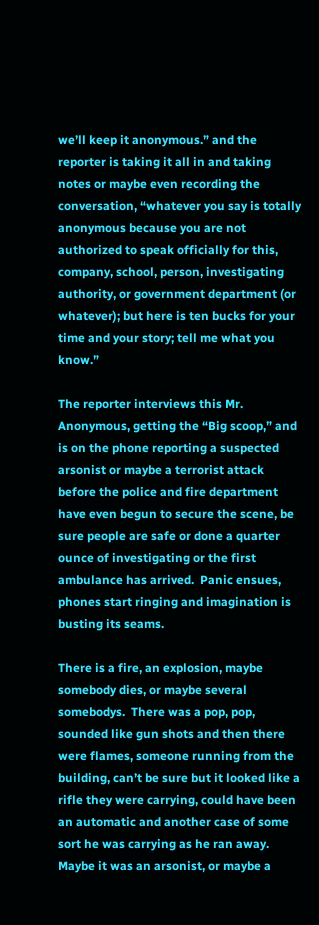we’ll keep it anonymous.” and the reporter is taking it all in and taking notes or maybe even recording the conversation, “whatever you say is totally anonymous because you are not authorized to speak officially for this, company, school, person, investigating authority, or government department (or whatever); but here is ten bucks for your time and your story; tell me what you know.”

The reporter interviews this Mr. Anonymous, getting the “Big scoop,” and is on the phone reporting a suspected arsonist or maybe a terrorist attack before the police and fire department have even begun to secure the scene, be sure people are safe or done a quarter ounce of investigating or the first ambulance has arrived.  Panic ensues, phones start ringing and imagination is busting its seams.

There is a fire, an explosion, maybe somebody dies, or maybe several somebodys.  There was a pop, pop, sounded like gun shots and then there were flames, someone running from the building, can’t be sure but it looked like a rifle they were carrying, could have been an automatic and another case of some sort he was carrying as he ran away. Maybe it was an arsonist, or maybe a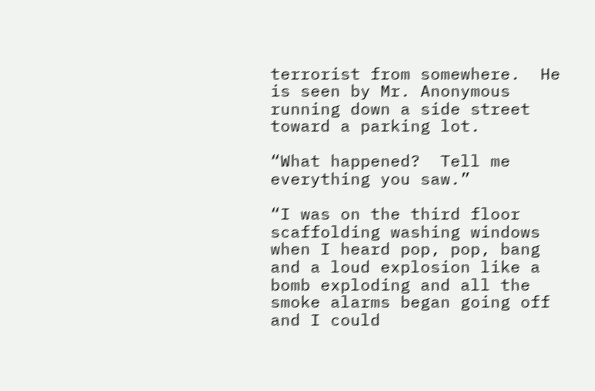terrorist from somewhere.  He is seen by Mr. Anonymous running down a side street toward a parking lot.

“What happened?  Tell me everything you saw.”

“I was on the third floor scaffolding washing windows when I heard pop, pop, bang and a loud explosion like a bomb exploding and all the smoke alarms began going off and I could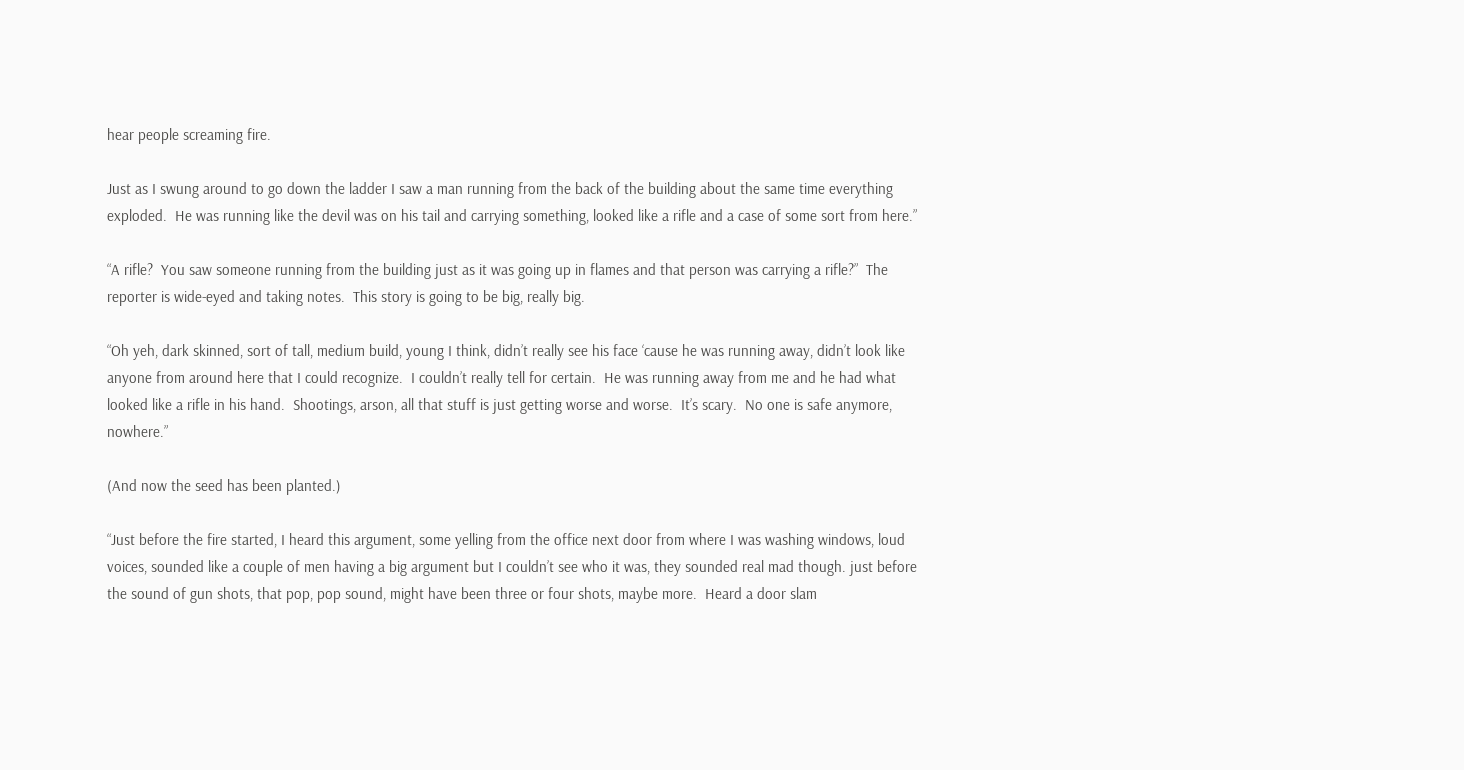hear people screaming fire.

Just as I swung around to go down the ladder I saw a man running from the back of the building about the same time everything exploded.  He was running like the devil was on his tail and carrying something, looked like a rifle and a case of some sort from here.”

“A rifle?  You saw someone running from the building just as it was going up in flames and that person was carrying a rifle?”  The reporter is wide-eyed and taking notes.  This story is going to be big, really big.

“Oh yeh, dark skinned, sort of tall, medium build, young I think, didn’t really see his face ‘cause he was running away, didn’t look like anyone from around here that I could recognize.  I couldn’t really tell for certain.  He was running away from me and he had what looked like a rifle in his hand.  Shootings, arson, all that stuff is just getting worse and worse.  It’s scary.  No one is safe anymore, nowhere.”

(And now the seed has been planted.)

“Just before the fire started, I heard this argument, some yelling from the office next door from where I was washing windows, loud voices, sounded like a couple of men having a big argument but I couldn’t see who it was, they sounded real mad though. just before the sound of gun shots, that pop, pop sound, might have been three or four shots, maybe more.  Heard a door slam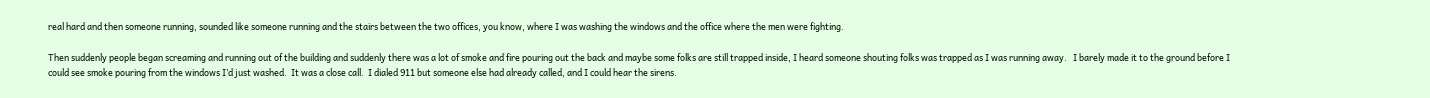real hard and then someone running, sounded like someone running and the stairs between the two offices, you know, where I was washing the windows and the office where the men were fighting.

Then suddenly people began screaming and running out of the building and suddenly there was a lot of smoke and fire pouring out the back and maybe some folks are still trapped inside, I heard someone shouting folks was trapped as I was running away.   I barely made it to the ground before I could see smoke pouring from the windows I’d just washed.  It was a close call.  I dialed 911 but someone else had already called, and I could hear the sirens.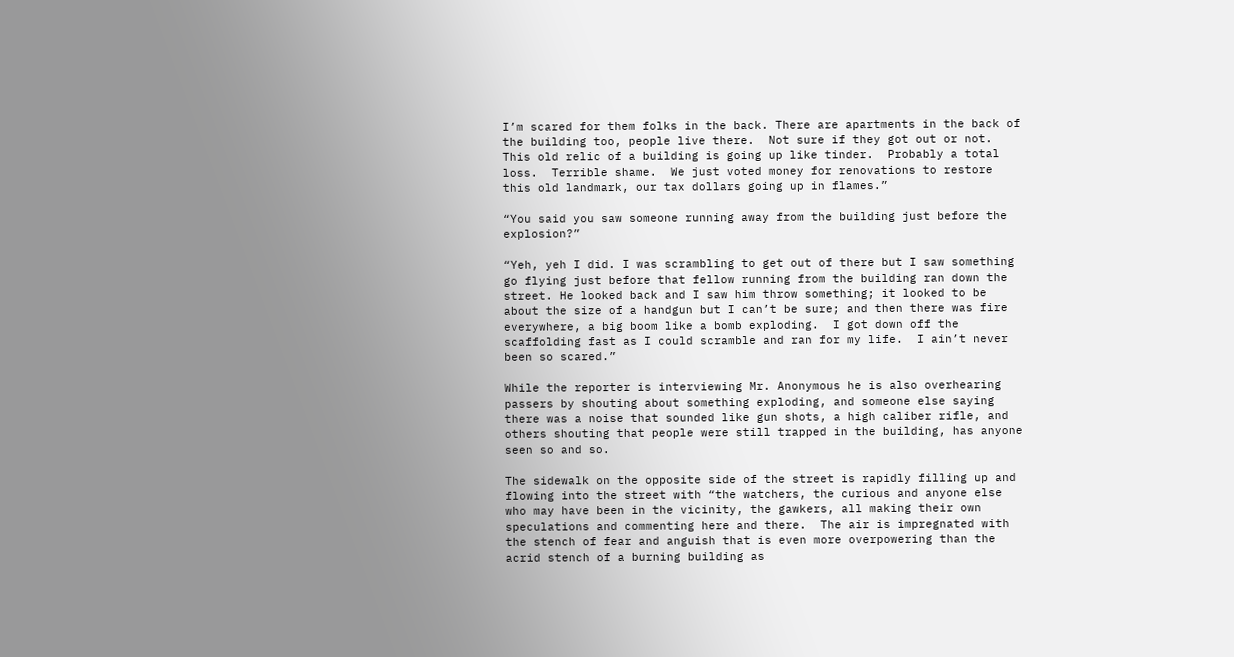I’m scared for them folks in the back. There are apartments in the back of the building too, people live there.  Not sure if they got out or not.  This old relic of a building is going up like tinder.  Probably a total loss.  Terrible shame.  We just voted money for renovations to restore this old landmark, our tax dollars going up in flames.”

“You said you saw someone running away from the building just before the explosion?”

“Yeh, yeh I did. I was scrambling to get out of there but I saw something go flying just before that fellow running from the building ran down the street. He looked back and I saw him throw something; it looked to be about the size of a handgun but I can’t be sure; and then there was fire everywhere, a big boom like a bomb exploding.  I got down off the scaffolding fast as I could scramble and ran for my life.  I ain’t never been so scared.”

While the reporter is interviewing Mr. Anonymous he is also overhearing passers by shouting about something exploding, and someone else saying there was a noise that sounded like gun shots, a high caliber rifle, and others shouting that people were still trapped in the building, has anyone seen so and so.

The sidewalk on the opposite side of the street is rapidly filling up and flowing into the street with “the watchers, the curious and anyone else who may have been in the vicinity, the gawkers, all making their own speculations and commenting here and there.  The air is impregnated with the stench of fear and anguish that is even more overpowering than the acrid stench of a burning building as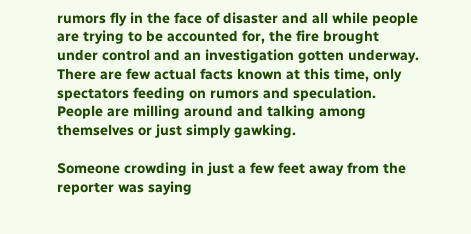rumors fly in the face of disaster and all while people are trying to be accounted for, the fire brought under control and an investigation gotten underway.  There are few actual facts known at this time, only spectators feeding on rumors and speculation.   People are milling around and talking among themselves or just simply gawking.

Someone crowding in just a few feet away from the reporter was saying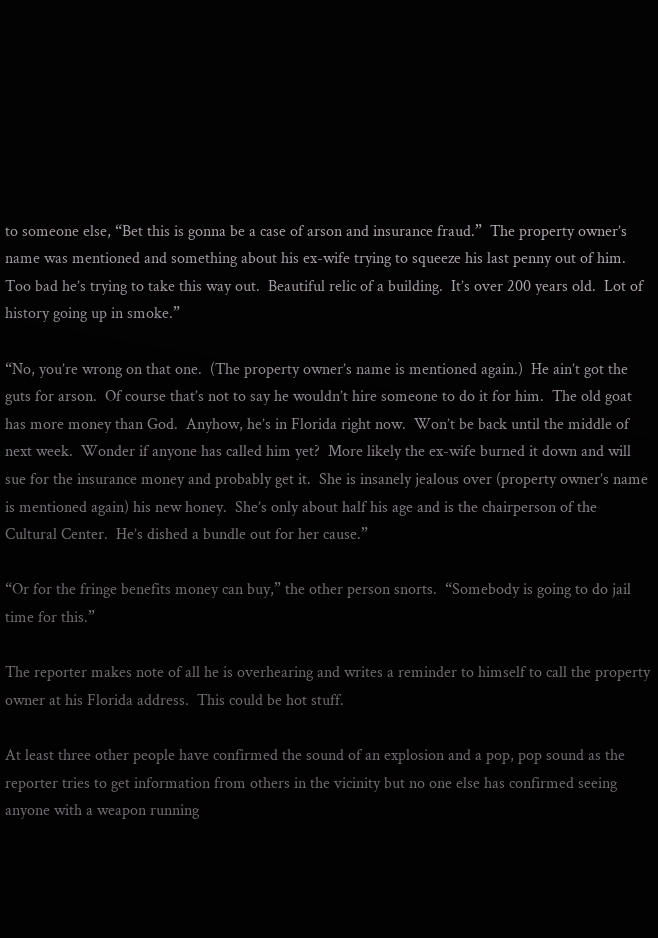to someone else, “Bet this is gonna be a case of arson and insurance fraud.”  The property owner’s name was mentioned and something about his ex-wife trying to squeeze his last penny out of him.  Too bad he’s trying to take this way out.  Beautiful relic of a building.  It’s over 200 years old.  Lot of history going up in smoke.”

“No, you’re wrong on that one.  (The property owner’s name is mentioned again.)  He ain’t got the guts for arson.  Of course that’s not to say he wouldn’t hire someone to do it for him.  The old goat has more money than God.  Anyhow, he’s in Florida right now.  Won’t be back until the middle of next week.  Wonder if anyone has called him yet?  More likely the ex-wife burned it down and will sue for the insurance money and probably get it.  She is insanely jealous over (property owner’s name is mentioned again) his new honey.  She’s only about half his age and is the chairperson of the Cultural Center.  He’s dished a bundle out for her cause.”

“Or for the fringe benefits money can buy,” the other person snorts.  “Somebody is going to do jail time for this.”

The reporter makes note of all he is overhearing and writes a reminder to himself to call the property owner at his Florida address.  This could be hot stuff.

At least three other people have confirmed the sound of an explosion and a pop, pop sound as the reporter tries to get information from others in the vicinity but no one else has confirmed seeing anyone with a weapon running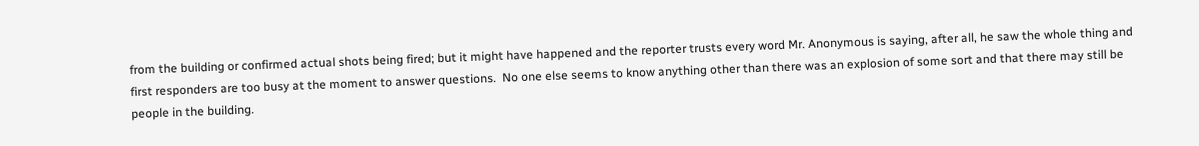from the building or confirmed actual shots being fired; but it might have happened and the reporter trusts every word Mr. Anonymous is saying, after all, he saw the whole thing and first responders are too busy at the moment to answer questions.  No one else seems to know anything other than there was an explosion of some sort and that there may still be people in the building.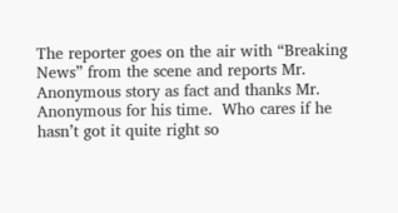The reporter goes on the air with “Breaking News” from the scene and reports Mr. Anonymous story as fact and thanks Mr. Anonymous for his time.  Who cares if he hasn’t got it quite right so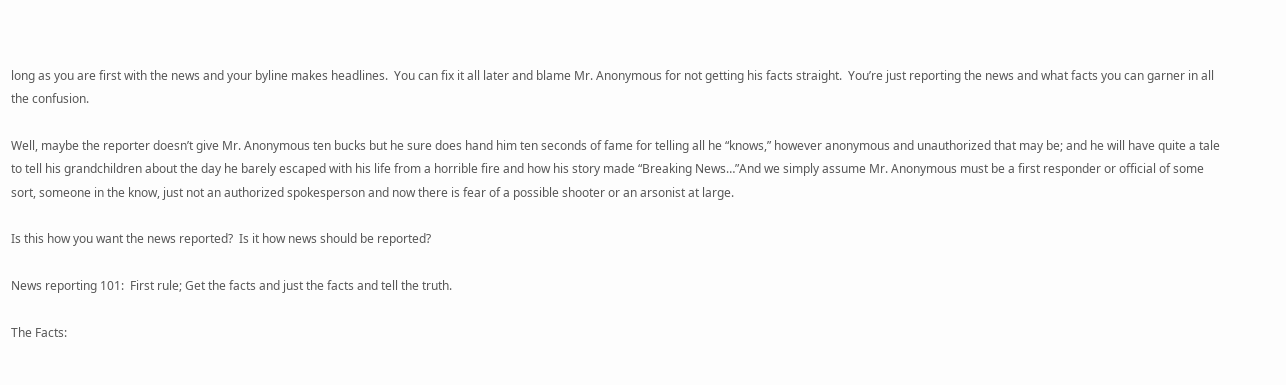long as you are first with the news and your byline makes headlines.  You can fix it all later and blame Mr. Anonymous for not getting his facts straight.  You’re just reporting the news and what facts you can garner in all the confusion.

Well, maybe the reporter doesn’t give Mr. Anonymous ten bucks but he sure does hand him ten seconds of fame for telling all he “knows,” however anonymous and unauthorized that may be; and he will have quite a tale to tell his grandchildren about the day he barely escaped with his life from a horrible fire and how his story made “Breaking News…”And we simply assume Mr. Anonymous must be a first responder or official of some sort, someone in the know, just not an authorized spokesperson and now there is fear of a possible shooter or an arsonist at large.

Is this how you want the news reported?  Is it how news should be reported?

News reporting 101:  First rule; Get the facts and just the facts and tell the truth.

The Facts: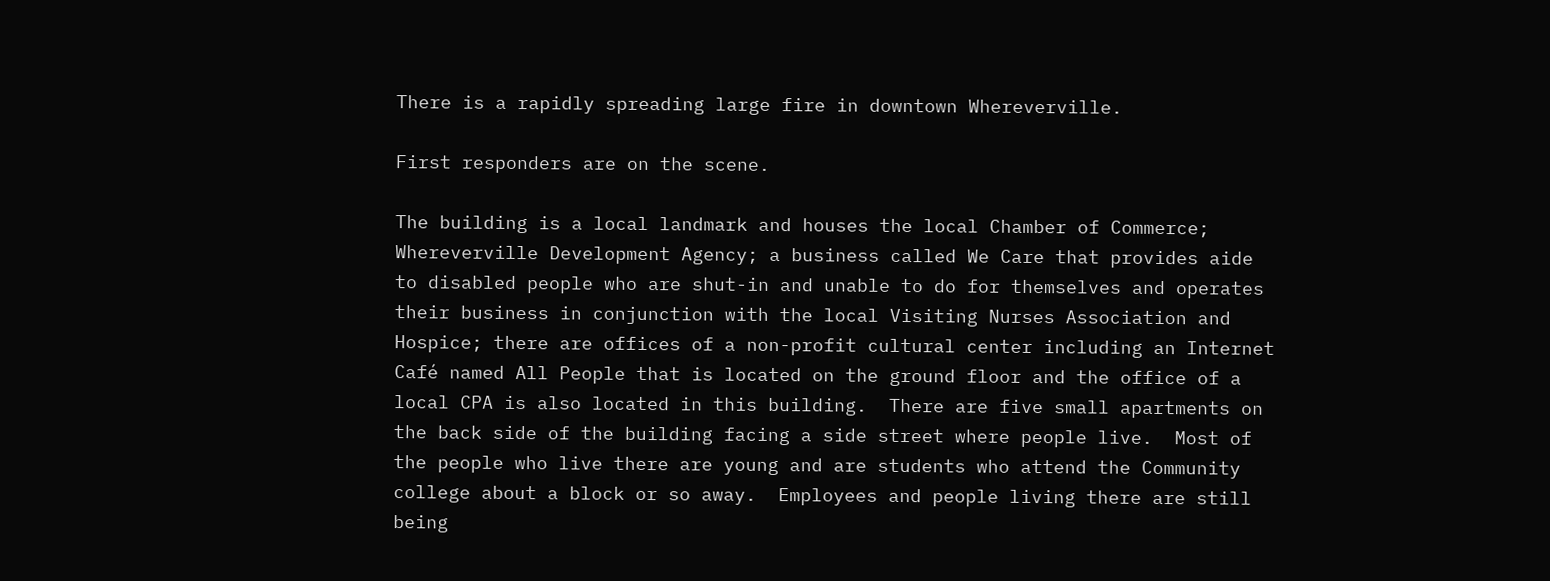There is a rapidly spreading large fire in downtown Whereverville.

First responders are on the scene.

The building is a local landmark and houses the local Chamber of Commerce; Whereverville Development Agency; a business called We Care that provides aide to disabled people who are shut-in and unable to do for themselves and operates their business in conjunction with the local Visiting Nurses Association and Hospice; there are offices of a non-profit cultural center including an Internet Café named All People that is located on the ground floor and the office of a local CPA is also located in this building.  There are five small apartments on the back side of the building facing a side street where people live.  Most of the people who live there are young and are students who attend the Community college about a block or so away.  Employees and people living there are still being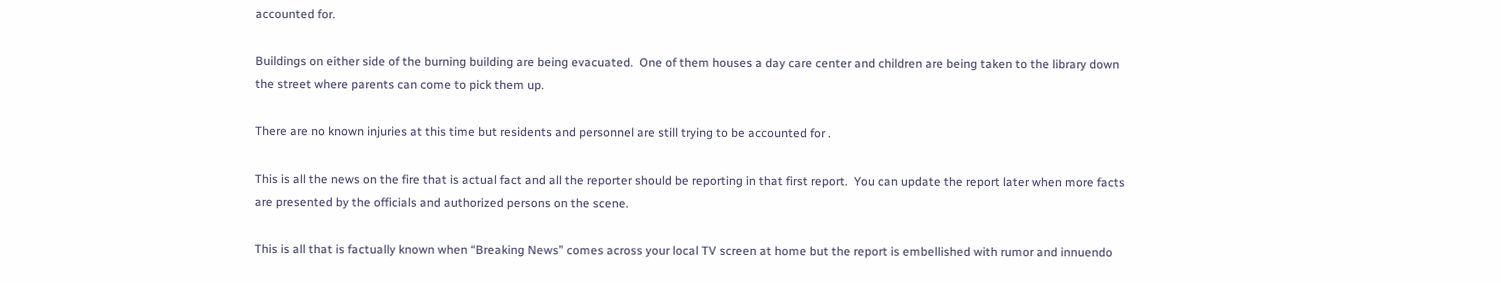accounted for.

Buildings on either side of the burning building are being evacuated.  One of them houses a day care center and children are being taken to the library down the street where parents can come to pick them up.

There are no known injuries at this time but residents and personnel are still trying to be accounted for .

This is all the news on the fire that is actual fact and all the reporter should be reporting in that first report.  You can update the report later when more facts are presented by the officials and authorized persons on the scene.

This is all that is factually known when “Breaking News” comes across your local TV screen at home but the report is embellished with rumor and innuendo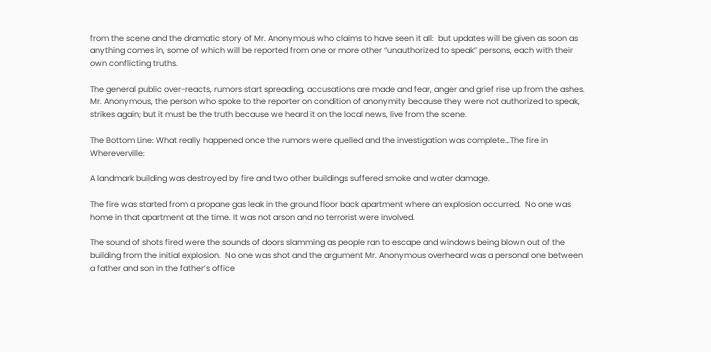from the scene and the dramatic story of Mr. Anonymous who claims to have seen it all:  but updates will be given as soon as anything comes in, some of which will be reported from one or more other “unauthorized to speak” persons, each with their own conflicting truths.

The general public over-reacts, rumors start spreading, accusations are made and fear, anger and grief rise up from the ashes.  Mr. Anonymous, the person who spoke to the reporter on condition of anonymity because they were not authorized to speak, strikes again; but it must be the truth because we heard it on the local news, live from the scene.

The Bottom Line: What really happened once the rumors were quelled and the investigation was complete…The fire in Whereverville:

A landmark building was destroyed by fire and two other buildings suffered smoke and water damage.

The fire was started from a propane gas leak in the ground floor back apartment where an explosion occurred.  No one was home in that apartment at the time. It was not arson and no terrorist were involved.

The sound of shots fired were the sounds of doors slamming as people ran to escape and windows being blown out of the building from the initial explosion.  No one was shot and the argument Mr. Anonymous overheard was a personal one between a father and son in the father’s office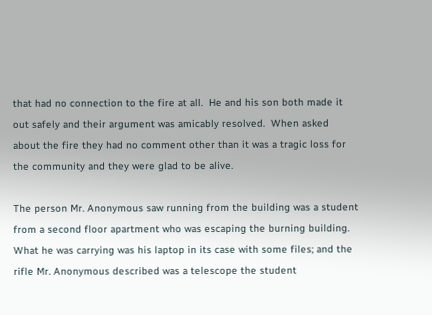that had no connection to the fire at all.  He and his son both made it out safely and their argument was amicably resolved.  When asked about the fire they had no comment other than it was a tragic loss for the community and they were glad to be alive.

The person Mr. Anonymous saw running from the building was a student from a second floor apartment who was escaping the burning building.  What he was carrying was his laptop in its case with some files; and the rifle Mr. Anonymous described was a telescope the student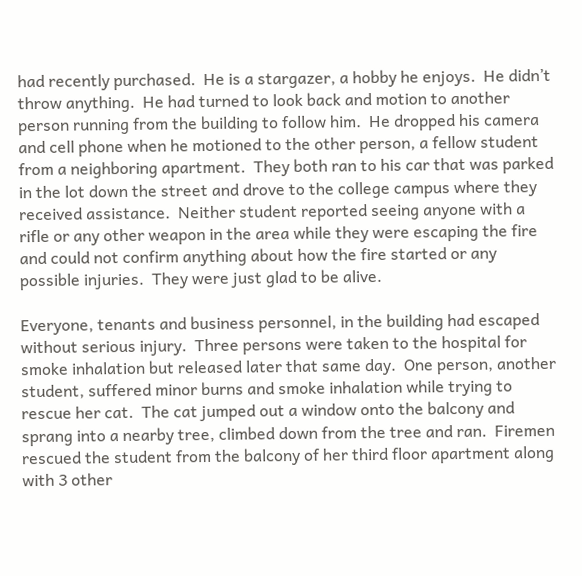had recently purchased.  He is a stargazer, a hobby he enjoys.  He didn’t throw anything.  He had turned to look back and motion to another person running from the building to follow him.  He dropped his camera and cell phone when he motioned to the other person, a fellow student from a neighboring apartment.  They both ran to his car that was parked in the lot down the street and drove to the college campus where they received assistance.  Neither student reported seeing anyone with a rifle or any other weapon in the area while they were escaping the fire and could not confirm anything about how the fire started or any possible injuries.  They were just glad to be alive.

Everyone, tenants and business personnel, in the building had escaped without serious injury.  Three persons were taken to the hospital for smoke inhalation but released later that same day.  One person, another student, suffered minor burns and smoke inhalation while trying to rescue her cat.  The cat jumped out a window onto the balcony and sprang into a nearby tree, climbed down from the tree and ran.  Firemen rescued the student from the balcony of her third floor apartment along with 3 other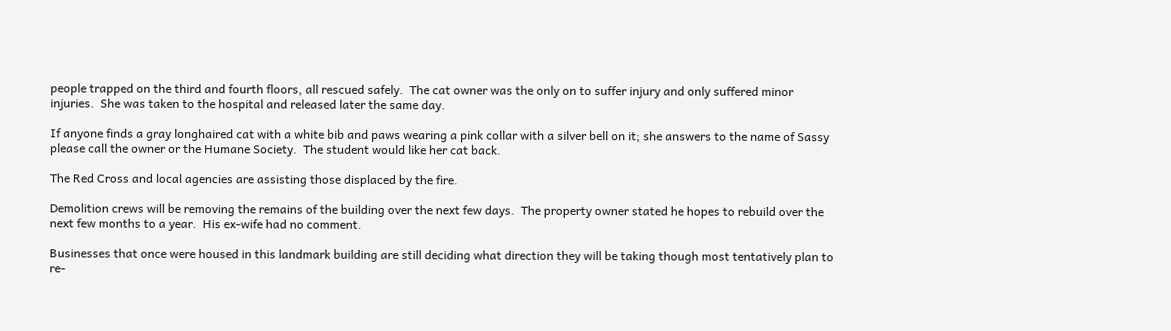people trapped on the third and fourth floors, all rescued safely.  The cat owner was the only on to suffer injury and only suffered minor injuries.  She was taken to the hospital and released later the same day.

If anyone finds a gray longhaired cat with a white bib and paws wearing a pink collar with a silver bell on it; she answers to the name of Sassy please call the owner or the Humane Society.  The student would like her cat back.

The Red Cross and local agencies are assisting those displaced by the fire.

Demolition crews will be removing the remains of the building over the next few days.  The property owner stated he hopes to rebuild over the next few months to a year.  His ex-wife had no comment.

Businesses that once were housed in this landmark building are still deciding what direction they will be taking though most tentatively plan to re-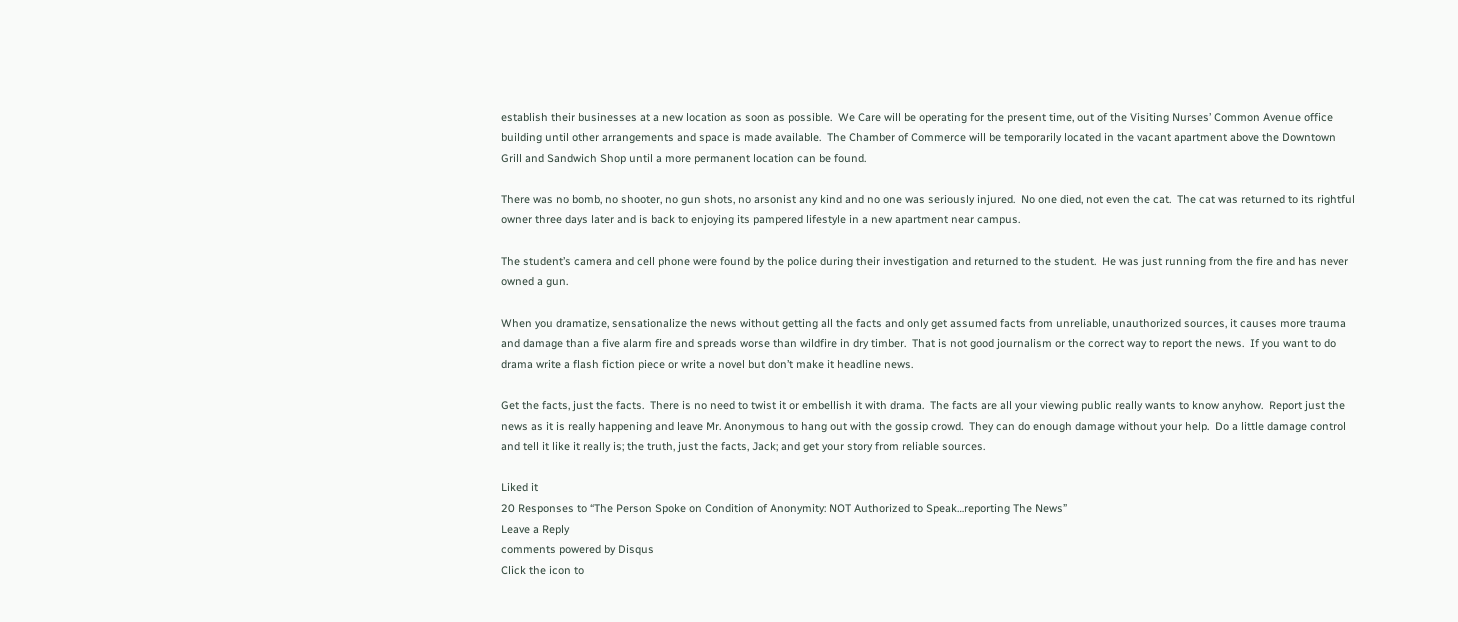establish their businesses at a new location as soon as possible.  We Care will be operating for the present time, out of the Visiting Nurses’ Common Avenue office building until other arrangements and space is made available.  The Chamber of Commerce will be temporarily located in the vacant apartment above the Downtown Grill and Sandwich Shop until a more permanent location can be found.

There was no bomb, no shooter, no gun shots, no arsonist any kind and no one was seriously injured.  No one died, not even the cat.  The cat was returned to its rightful owner three days later and is back to enjoying its pampered lifestyle in a new apartment near campus.

The student’s camera and cell phone were found by the police during their investigation and returned to the student.  He was just running from the fire and has never owned a gun.

When you dramatize, sensationalize the news without getting all the facts and only get assumed facts from unreliable, unauthorized sources, it causes more trauma and damage than a five alarm fire and spreads worse than wildfire in dry timber.  That is not good journalism or the correct way to report the news.  If you want to do drama write a flash fiction piece or write a novel but don’t make it headline news.

Get the facts, just the facts.  There is no need to twist it or embellish it with drama.  The facts are all your viewing public really wants to know anyhow.  Report just the news as it is really happening and leave Mr. Anonymous to hang out with the gossip crowd.  They can do enough damage without your help.  Do a little damage control and tell it like it really is; the truth, just the facts, Jack; and get your story from reliable sources.

Liked it
20 Responses to “The Person Spoke on Condition of Anonymity: NOT Authorized to Speak…reporting The News”
Leave a Reply
comments powered by Disqus
Click the icon to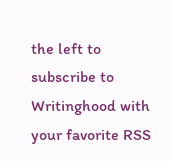the left to subscribe to Writinghood with your favorite RSS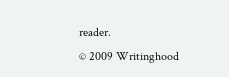reader.
© 2009 Writinghood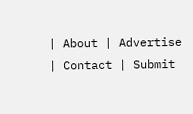| About | Advertise | Contact | Submit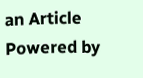an Article
Powered by